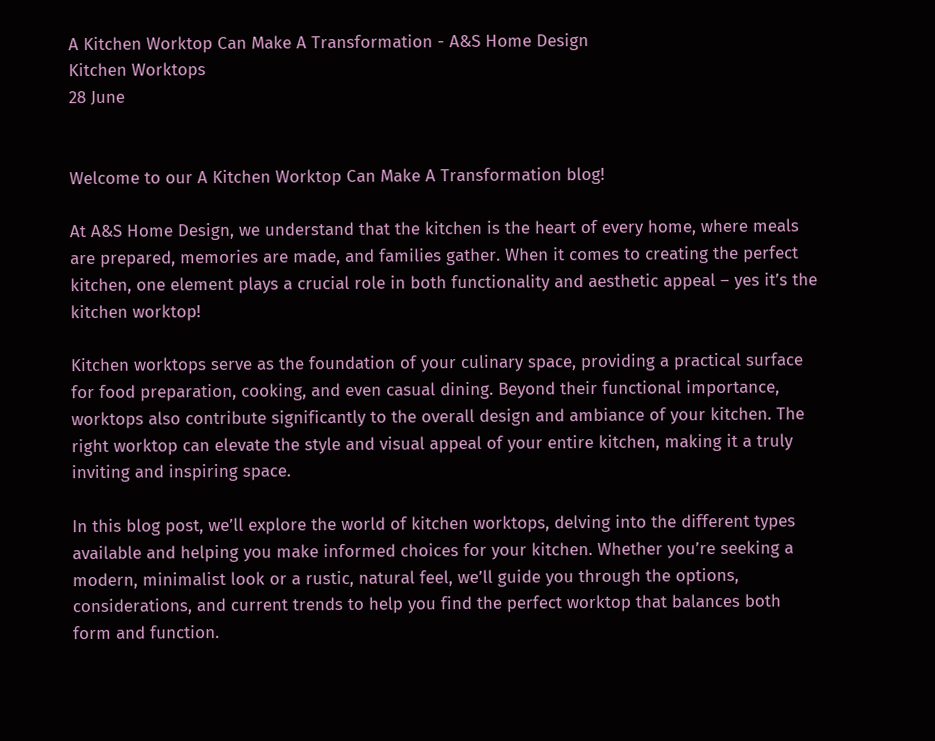A Kitchen Worktop Can Make A Transformation - A&S Home Design
Kitchen Worktops
28 June


Welcome to our A Kitchen Worktop Can Make A Transformation blog!

At A&S Home Design, we understand that the kitchen is the heart of every home, where meals are prepared, memories are made, and families gather. When it comes to creating the perfect kitchen, one element plays a crucial role in both functionality and aesthetic appeal – yes it’s the kitchen worktop!

Kitchen worktops serve as the foundation of your culinary space, providing a practical surface for food preparation, cooking, and even casual dining. Beyond their functional importance, worktops also contribute significantly to the overall design and ambiance of your kitchen. The right worktop can elevate the style and visual appeal of your entire kitchen, making it a truly inviting and inspiring space.

In this blog post, we’ll explore the world of kitchen worktops, delving into the different types available and helping you make informed choices for your kitchen. Whether you’re seeking a modern, minimalist look or a rustic, natural feel, we’ll guide you through the options, considerations, and current trends to help you find the perfect worktop that balances both form and function.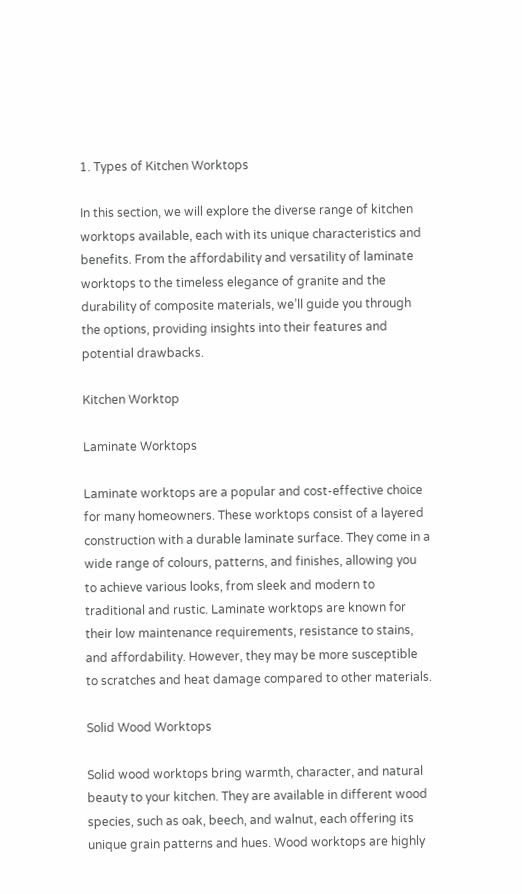1. Types of Kitchen Worktops

In this section, we will explore the diverse range of kitchen worktops available, each with its unique characteristics and benefits. From the affordability and versatility of laminate worktops to the timeless elegance of granite and the durability of composite materials, we’ll guide you through the options, providing insights into their features and potential drawbacks.

Kitchen Worktop

Laminate Worktops

Laminate worktops are a popular and cost-effective choice for many homeowners. These worktops consist of a layered construction with a durable laminate surface. They come in a wide range of colours, patterns, and finishes, allowing you to achieve various looks, from sleek and modern to traditional and rustic. Laminate worktops are known for their low maintenance requirements, resistance to stains, and affordability. However, they may be more susceptible to scratches and heat damage compared to other materials.

Solid Wood Worktops

Solid wood worktops bring warmth, character, and natural beauty to your kitchen. They are available in different wood species, such as oak, beech, and walnut, each offering its unique grain patterns and hues. Wood worktops are highly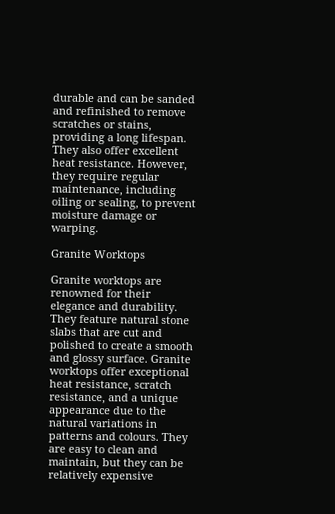durable and can be sanded and refinished to remove scratches or stains, providing a long lifespan. They also offer excellent heat resistance. However, they require regular maintenance, including oiling or sealing, to prevent moisture damage or warping.

Granite Worktops

Granite worktops are renowned for their elegance and durability. They feature natural stone slabs that are cut and polished to create a smooth and glossy surface. Granite worktops offer exceptional heat resistance, scratch resistance, and a unique appearance due to the natural variations in patterns and colours. They are easy to clean and maintain, but they can be relatively expensive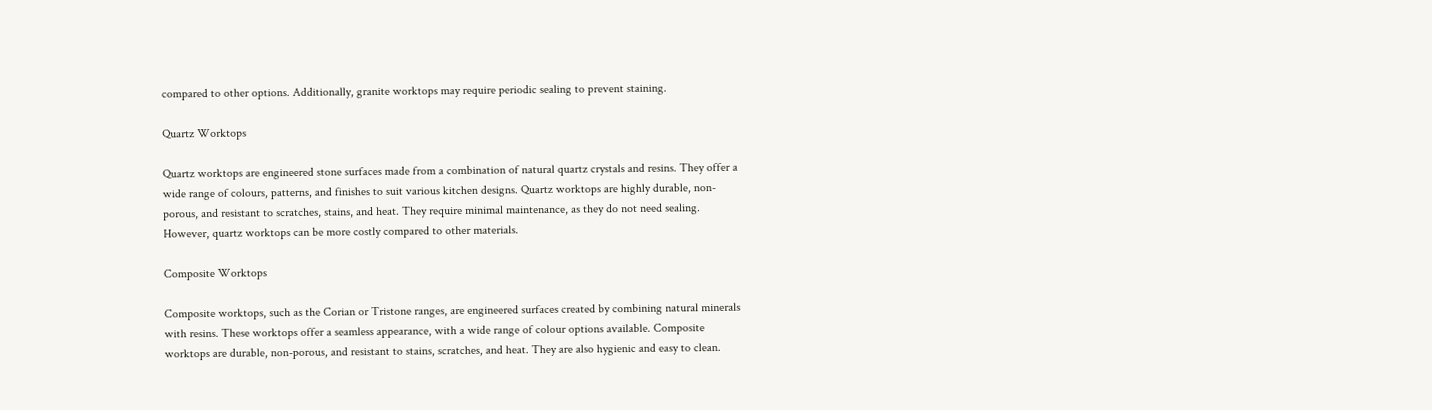compared to other options. Additionally, granite worktops may require periodic sealing to prevent staining.

Quartz Worktops

Quartz worktops are engineered stone surfaces made from a combination of natural quartz crystals and resins. They offer a wide range of colours, patterns, and finishes to suit various kitchen designs. Quartz worktops are highly durable, non-porous, and resistant to scratches, stains, and heat. They require minimal maintenance, as they do not need sealing. However, quartz worktops can be more costly compared to other materials.

Composite Worktops

Composite worktops, such as the Corian or Tristone ranges, are engineered surfaces created by combining natural minerals with resins. These worktops offer a seamless appearance, with a wide range of colour options available. Composite worktops are durable, non-porous, and resistant to stains, scratches, and heat. They are also hygienic and easy to clean.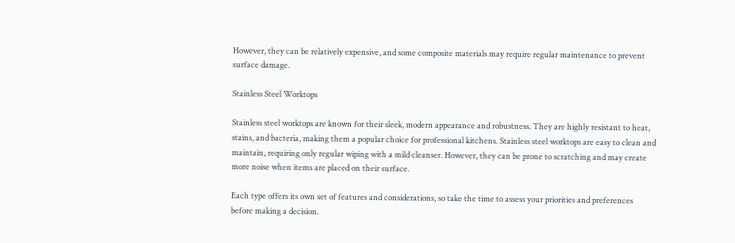However, they can be relatively expensive, and some composite materials may require regular maintenance to prevent surface damage.

Stainless Steel Worktops

Stainless steel worktops are known for their sleek, modern appearance and robustness. They are highly resistant to heat, stains, and bacteria, making them a popular choice for professional kitchens. Stainless steel worktops are easy to clean and maintain, requiring only regular wiping with a mild cleanser. However, they can be prone to scratching and may create more noise when items are placed on their surface.

Each type offers its own set of features and considerations, so take the time to assess your priorities and preferences before making a decision.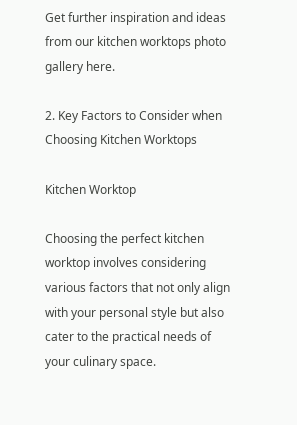Get further inspiration and ideas from our kitchen worktops photo gallery here.

2. Key Factors to Consider when Choosing Kitchen Worktops

Kitchen Worktop

Choosing the perfect kitchen worktop involves considering various factors that not only align with your personal style but also cater to the practical needs of your culinary space.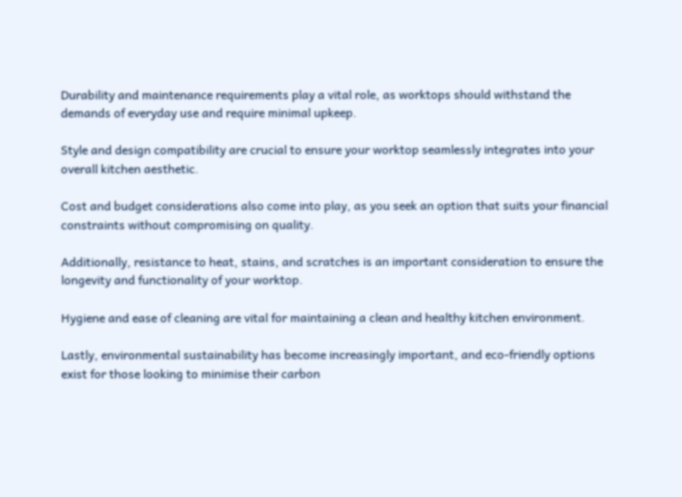Durability and maintenance requirements play a vital role, as worktops should withstand the demands of everyday use and require minimal upkeep.

Style and design compatibility are crucial to ensure your worktop seamlessly integrates into your overall kitchen aesthetic.

Cost and budget considerations also come into play, as you seek an option that suits your financial constraints without compromising on quality.

Additionally, resistance to heat, stains, and scratches is an important consideration to ensure the longevity and functionality of your worktop.

Hygiene and ease of cleaning are vital for maintaining a clean and healthy kitchen environment.

Lastly, environmental sustainability has become increasingly important, and eco-friendly options exist for those looking to minimise their carbon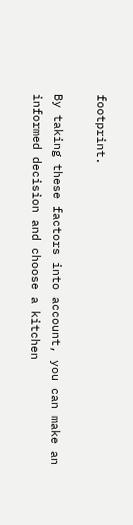footprint.

By taking these factors into account, you can make an informed decision and choose a kitchen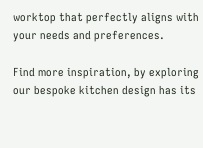worktop that perfectly aligns with your needs and preferences.

Find more inspiration, by exploring our bespoke kitchen design has its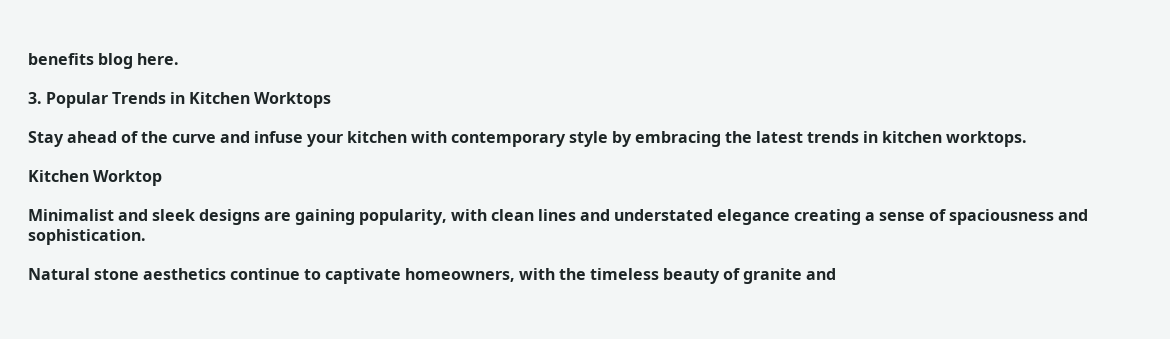benefits blog here.

3. Popular Trends in Kitchen Worktops

Stay ahead of the curve and infuse your kitchen with contemporary style by embracing the latest trends in kitchen worktops.

Kitchen Worktop

Minimalist and sleek designs are gaining popularity, with clean lines and understated elegance creating a sense of spaciousness and sophistication.

Natural stone aesthetics continue to captivate homeowners, with the timeless beauty of granite and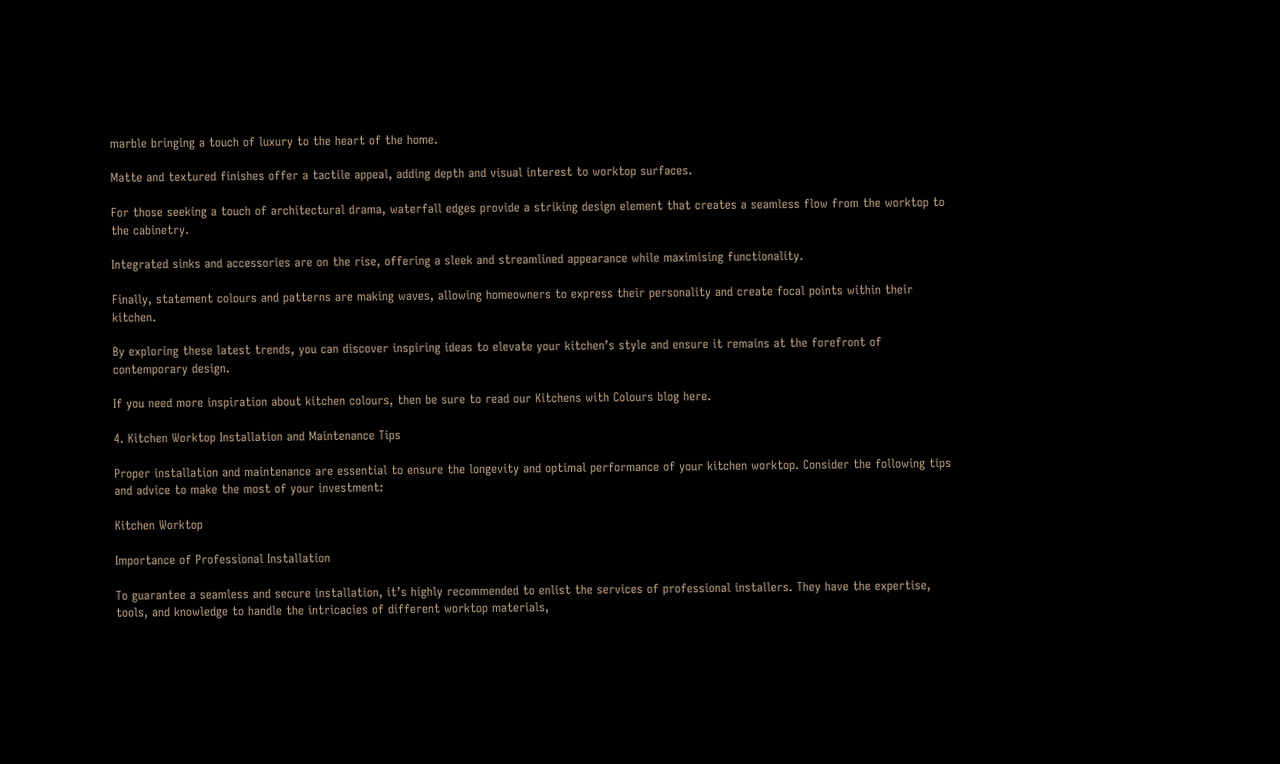marble bringing a touch of luxury to the heart of the home.

Matte and textured finishes offer a tactile appeal, adding depth and visual interest to worktop surfaces.

For those seeking a touch of architectural drama, waterfall edges provide a striking design element that creates a seamless flow from the worktop to the cabinetry.

Integrated sinks and accessories are on the rise, offering a sleek and streamlined appearance while maximising functionality.

Finally, statement colours and patterns are making waves, allowing homeowners to express their personality and create focal points within their kitchen.

By exploring these latest trends, you can discover inspiring ideas to elevate your kitchen’s style and ensure it remains at the forefront of contemporary design.

If you need more inspiration about kitchen colours, then be sure to read our Kitchens with Colours blog here.

4. Kitchen Worktop Installation and Maintenance Tips

Proper installation and maintenance are essential to ensure the longevity and optimal performance of your kitchen worktop. Consider the following tips and advice to make the most of your investment:

Kitchen Worktop

Importance of Professional Installation

To guarantee a seamless and secure installation, it’s highly recommended to enlist the services of professional installers. They have the expertise, tools, and knowledge to handle the intricacies of different worktop materials,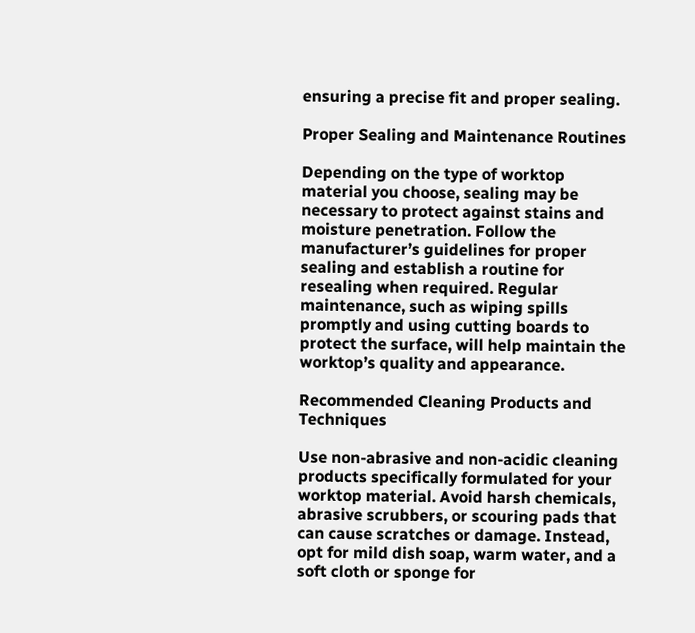ensuring a precise fit and proper sealing.

Proper Sealing and Maintenance Routines

Depending on the type of worktop material you choose, sealing may be necessary to protect against stains and moisture penetration. Follow the manufacturer’s guidelines for proper sealing and establish a routine for resealing when required. Regular maintenance, such as wiping spills promptly and using cutting boards to protect the surface, will help maintain the worktop’s quality and appearance.

Recommended Cleaning Products and Techniques

Use non-abrasive and non-acidic cleaning products specifically formulated for your worktop material. Avoid harsh chemicals, abrasive scrubbers, or scouring pads that can cause scratches or damage. Instead, opt for mild dish soap, warm water, and a soft cloth or sponge for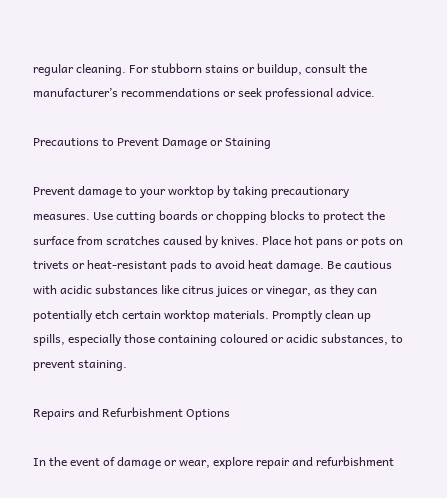regular cleaning. For stubborn stains or buildup, consult the manufacturer’s recommendations or seek professional advice.

Precautions to Prevent Damage or Staining

Prevent damage to your worktop by taking precautionary measures. Use cutting boards or chopping blocks to protect the surface from scratches caused by knives. Place hot pans or pots on trivets or heat-resistant pads to avoid heat damage. Be cautious with acidic substances like citrus juices or vinegar, as they can potentially etch certain worktop materials. Promptly clean up spills, especially those containing coloured or acidic substances, to prevent staining.

Repairs and Refurbishment Options

In the event of damage or wear, explore repair and refurbishment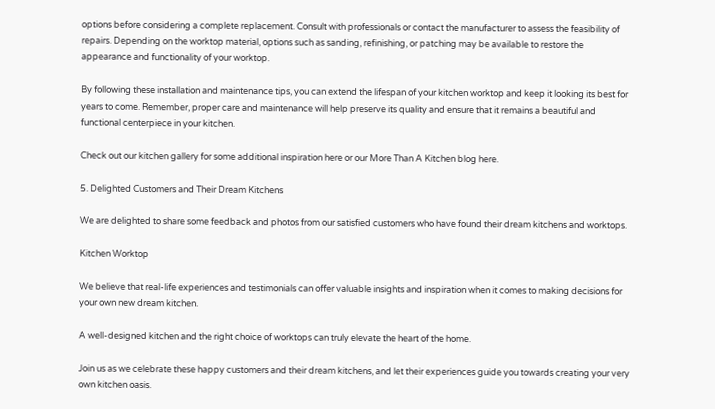options before considering a complete replacement. Consult with professionals or contact the manufacturer to assess the feasibility of repairs. Depending on the worktop material, options such as sanding, refinishing, or patching may be available to restore the appearance and functionality of your worktop.

By following these installation and maintenance tips, you can extend the lifespan of your kitchen worktop and keep it looking its best for years to come. Remember, proper care and maintenance will help preserve its quality and ensure that it remains a beautiful and functional centerpiece in your kitchen.

Check out our kitchen gallery for some additional inspiration here or our More Than A Kitchen blog here.

5. Delighted Customers and Their Dream Kitchens

We are delighted to share some feedback and photos from our satisfied customers who have found their dream kitchens and worktops.

Kitchen Worktop

We believe that real-life experiences and testimonials can offer valuable insights and inspiration when it comes to making decisions for your own new dream kitchen.

A well-designed kitchen and the right choice of worktops can truly elevate the heart of the home.

Join us as we celebrate these happy customers and their dream kitchens, and let their experiences guide you towards creating your very own kitchen oasis.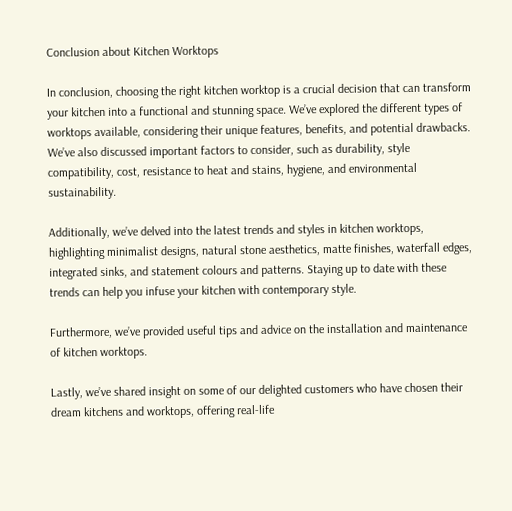Conclusion about Kitchen Worktops

In conclusion, choosing the right kitchen worktop is a crucial decision that can transform your kitchen into a functional and stunning space. We’ve explored the different types of worktops available, considering their unique features, benefits, and potential drawbacks. We’ve also discussed important factors to consider, such as durability, style compatibility, cost, resistance to heat and stains, hygiene, and environmental sustainability.

Additionally, we’ve delved into the latest trends and styles in kitchen worktops, highlighting minimalist designs, natural stone aesthetics, matte finishes, waterfall edges, integrated sinks, and statement colours and patterns. Staying up to date with these trends can help you infuse your kitchen with contemporary style.

Furthermore, we’ve provided useful tips and advice on the installation and maintenance of kitchen worktops.

Lastly, we’ve shared insight on some of our delighted customers who have chosen their dream kitchens and worktops, offering real-life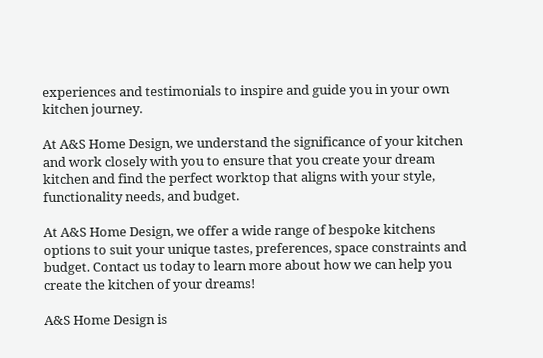experiences and testimonials to inspire and guide you in your own kitchen journey.

At A&S Home Design, we understand the significance of your kitchen and work closely with you to ensure that you create your dream kitchen and find the perfect worktop that aligns with your style, functionality needs, and budget.

At A&S Home Design, we offer a wide range of bespoke kitchens options to suit your unique tastes, preferences, space constraints and budget. Contact us today to learn more about how we can help you create the kitchen of your dreams!

A&S Home Design is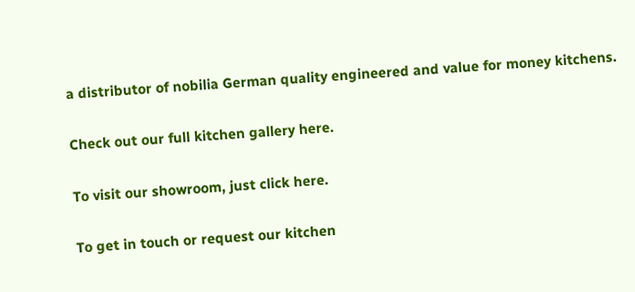a distributor of nobilia German quality engineered and value for money kitchens.

Check out our full kitchen gallery here.

To visit our showroom, just click here.

To get in touch or request our kitchen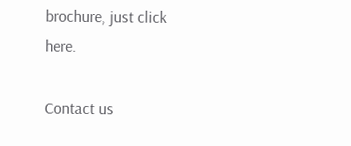brochure, just click here.

Contact us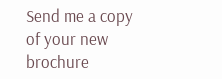Send me a copy of your new brochure